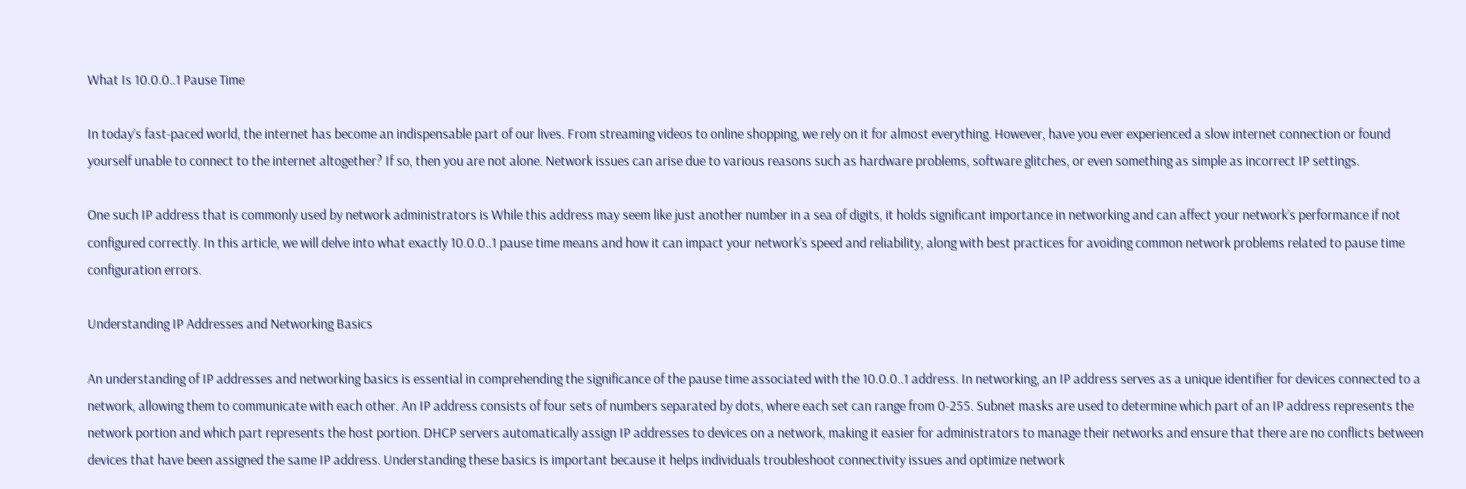What Is 10.0.0..1 Pause Time

In today’s fast-paced world, the internet has become an indispensable part of our lives. From streaming videos to online shopping, we rely on it for almost everything. However, have you ever experienced a slow internet connection or found yourself unable to connect to the internet altogether? If so, then you are not alone. Network issues can arise due to various reasons such as hardware problems, software glitches, or even something as simple as incorrect IP settings.

One such IP address that is commonly used by network administrators is While this address may seem like just another number in a sea of digits, it holds significant importance in networking and can affect your network’s performance if not configured correctly. In this article, we will delve into what exactly 10.0.0..1 pause time means and how it can impact your network’s speed and reliability, along with best practices for avoiding common network problems related to pause time configuration errors.

Understanding IP Addresses and Networking Basics

An understanding of IP addresses and networking basics is essential in comprehending the significance of the pause time associated with the 10.0.0..1 address. In networking, an IP address serves as a unique identifier for devices connected to a network, allowing them to communicate with each other. An IP address consists of four sets of numbers separated by dots, where each set can range from 0-255. Subnet masks are used to determine which part of an IP address represents the network portion and which part represents the host portion. DHCP servers automatically assign IP addresses to devices on a network, making it easier for administrators to manage their networks and ensure that there are no conflicts between devices that have been assigned the same IP address. Understanding these basics is important because it helps individuals troubleshoot connectivity issues and optimize network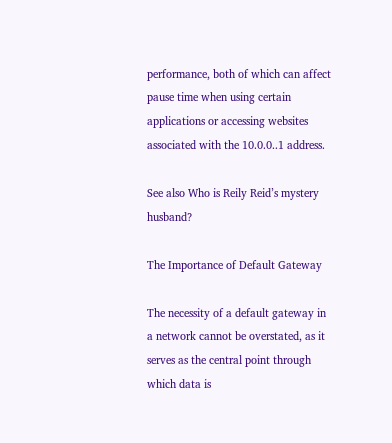performance, both of which can affect pause time when using certain applications or accessing websites associated with the 10.0.0..1 address.

See also Who is Reily Reid’s mystery husband?

The Importance of Default Gateway

The necessity of a default gateway in a network cannot be overstated, as it serves as the central point through which data is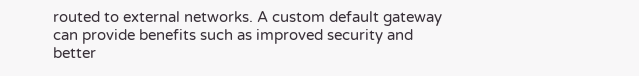routed to external networks. A custom default gateway can provide benefits such as improved security and better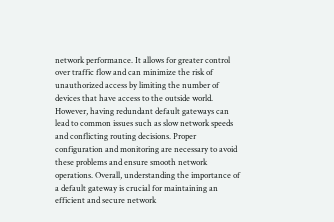network performance. It allows for greater control over traffic flow and can minimize the risk of unauthorized access by limiting the number of devices that have access to the outside world. However, having redundant default gateways can lead to common issues such as slow network speeds and conflicting routing decisions. Proper configuration and monitoring are necessary to avoid these problems and ensure smooth network operations. Overall, understanding the importance of a default gateway is crucial for maintaining an efficient and secure network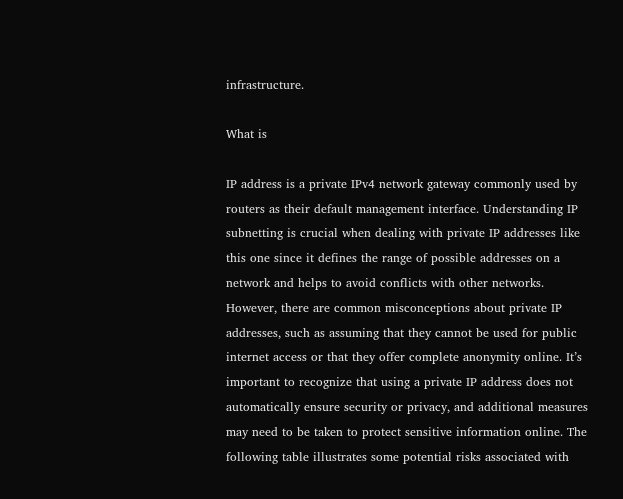infrastructure.

What is

IP address is a private IPv4 network gateway commonly used by routers as their default management interface. Understanding IP subnetting is crucial when dealing with private IP addresses like this one since it defines the range of possible addresses on a network and helps to avoid conflicts with other networks. However, there are common misconceptions about private IP addresses, such as assuming that they cannot be used for public internet access or that they offer complete anonymity online. It’s important to recognize that using a private IP address does not automatically ensure security or privacy, and additional measures may need to be taken to protect sensitive information online. The following table illustrates some potential risks associated with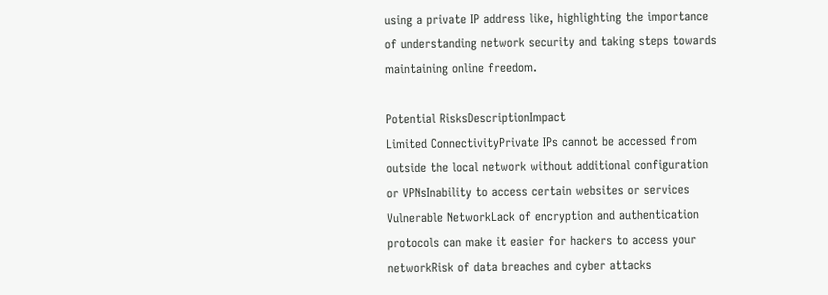using a private IP address like, highlighting the importance of understanding network security and taking steps towards maintaining online freedom.

Potential RisksDescriptionImpact
Limited ConnectivityPrivate IPs cannot be accessed from outside the local network without additional configuration or VPNsInability to access certain websites or services
Vulnerable NetworkLack of encryption and authentication protocols can make it easier for hackers to access your networkRisk of data breaches and cyber attacks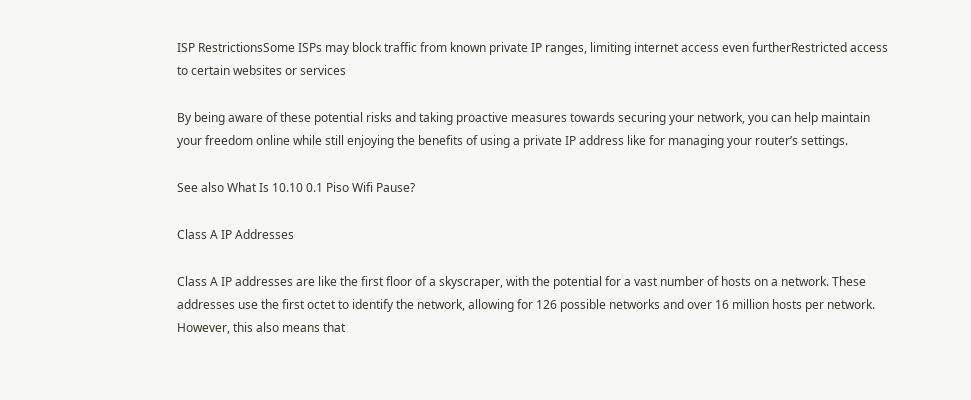ISP RestrictionsSome ISPs may block traffic from known private IP ranges, limiting internet access even furtherRestricted access to certain websites or services

By being aware of these potential risks and taking proactive measures towards securing your network, you can help maintain your freedom online while still enjoying the benefits of using a private IP address like for managing your router’s settings.

See also What Is 10.10 0.1 Piso Wifi Pause?

Class A IP Addresses

Class A IP addresses are like the first floor of a skyscraper, with the potential for a vast number of hosts on a network. These addresses use the first octet to identify the network, allowing for 126 possible networks and over 16 million hosts per network. However, this also means that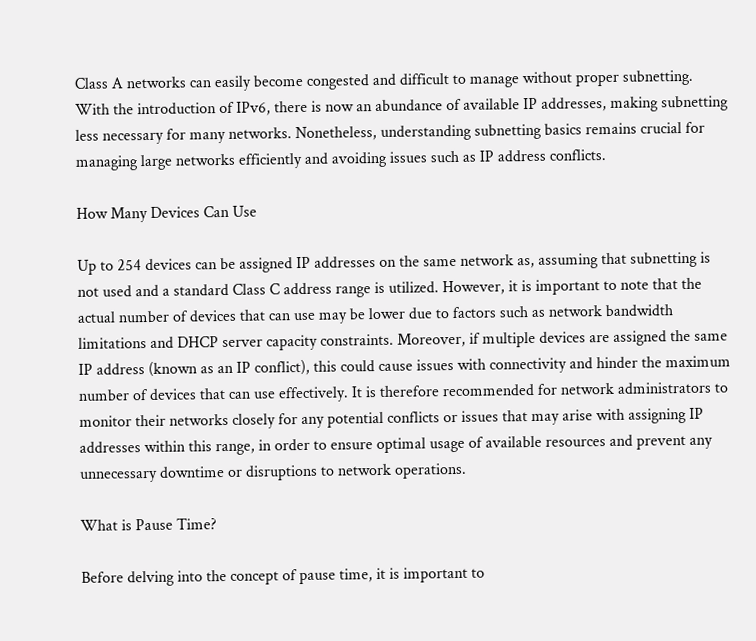Class A networks can easily become congested and difficult to manage without proper subnetting. With the introduction of IPv6, there is now an abundance of available IP addresses, making subnetting less necessary for many networks. Nonetheless, understanding subnetting basics remains crucial for managing large networks efficiently and avoiding issues such as IP address conflicts.

How Many Devices Can Use

Up to 254 devices can be assigned IP addresses on the same network as, assuming that subnetting is not used and a standard Class C address range is utilized. However, it is important to note that the actual number of devices that can use may be lower due to factors such as network bandwidth limitations and DHCP server capacity constraints. Moreover, if multiple devices are assigned the same IP address (known as an IP conflict), this could cause issues with connectivity and hinder the maximum number of devices that can use effectively. It is therefore recommended for network administrators to monitor their networks closely for any potential conflicts or issues that may arise with assigning IP addresses within this range, in order to ensure optimal usage of available resources and prevent any unnecessary downtime or disruptions to network operations.

What is Pause Time?

Before delving into the concept of pause time, it is important to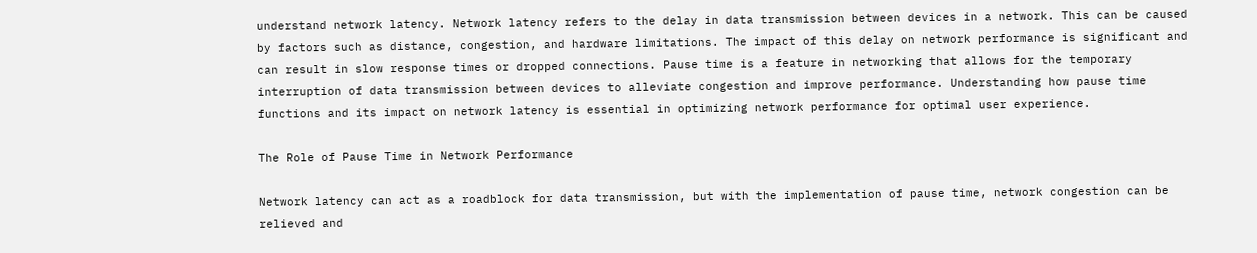understand network latency. Network latency refers to the delay in data transmission between devices in a network. This can be caused by factors such as distance, congestion, and hardware limitations. The impact of this delay on network performance is significant and can result in slow response times or dropped connections. Pause time is a feature in networking that allows for the temporary interruption of data transmission between devices to alleviate congestion and improve performance. Understanding how pause time functions and its impact on network latency is essential in optimizing network performance for optimal user experience.

The Role of Pause Time in Network Performance

Network latency can act as a roadblock for data transmission, but with the implementation of pause time, network congestion can be relieved and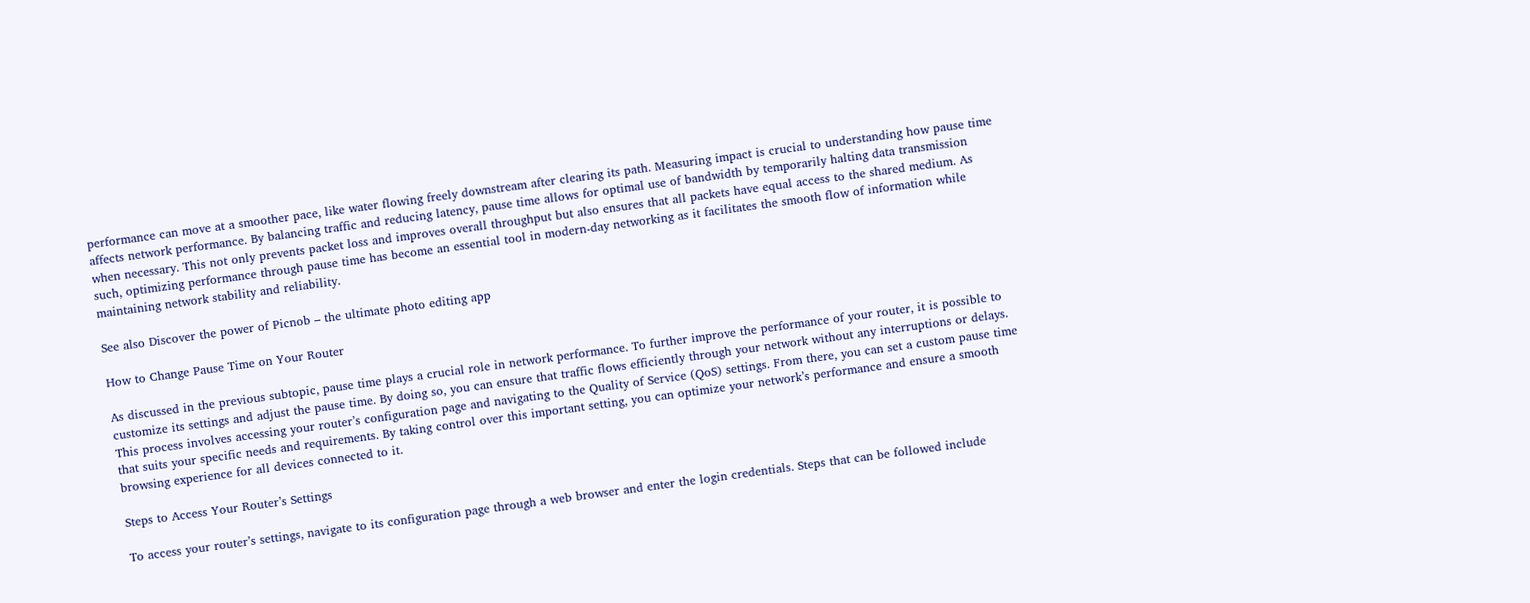performance can move at a smoother pace, like water flowing freely downstream after clearing its path. Measuring impact is crucial to understanding how pause time affects network performance. By balancing traffic and reducing latency, pause time allows for optimal use of bandwidth by temporarily halting data transmission when necessary. This not only prevents packet loss and improves overall throughput but also ensures that all packets have equal access to the shared medium. As such, optimizing performance through pause time has become an essential tool in modern-day networking as it facilitates the smooth flow of information while maintaining network stability and reliability.

See also Discover the power of Picnob – the ultimate photo editing app

How to Change Pause Time on Your Router

As discussed in the previous subtopic, pause time plays a crucial role in network performance. To further improve the performance of your router, it is possible to customize its settings and adjust the pause time. By doing so, you can ensure that traffic flows efficiently through your network without any interruptions or delays. This process involves accessing your router’s configuration page and navigating to the Quality of Service (QoS) settings. From there, you can set a custom pause time that suits your specific needs and requirements. By taking control over this important setting, you can optimize your network’s performance and ensure a smooth browsing experience for all devices connected to it.

Steps to Access Your Router’s Settings

To access your router’s settings, navigate to its configuration page through a web browser and enter the login credentials. Steps that can be followed include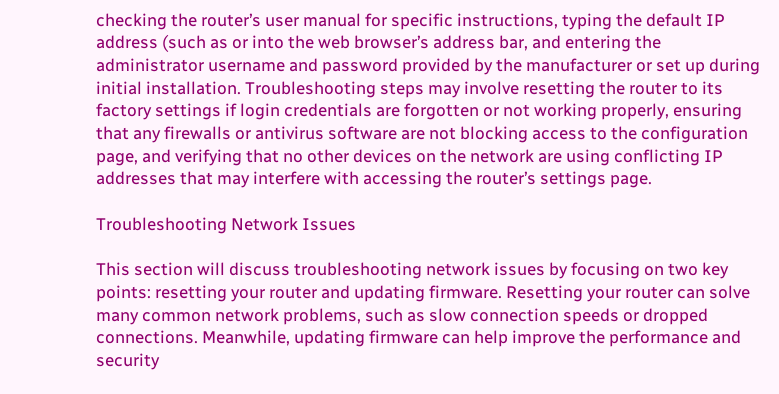checking the router’s user manual for specific instructions, typing the default IP address (such as or into the web browser’s address bar, and entering the administrator username and password provided by the manufacturer or set up during initial installation. Troubleshooting steps may involve resetting the router to its factory settings if login credentials are forgotten or not working properly, ensuring that any firewalls or antivirus software are not blocking access to the configuration page, and verifying that no other devices on the network are using conflicting IP addresses that may interfere with accessing the router’s settings page.

Troubleshooting Network Issues

This section will discuss troubleshooting network issues by focusing on two key points: resetting your router and updating firmware. Resetting your router can solve many common network problems, such as slow connection speeds or dropped connections. Meanwhile, updating firmware can help improve the performance and security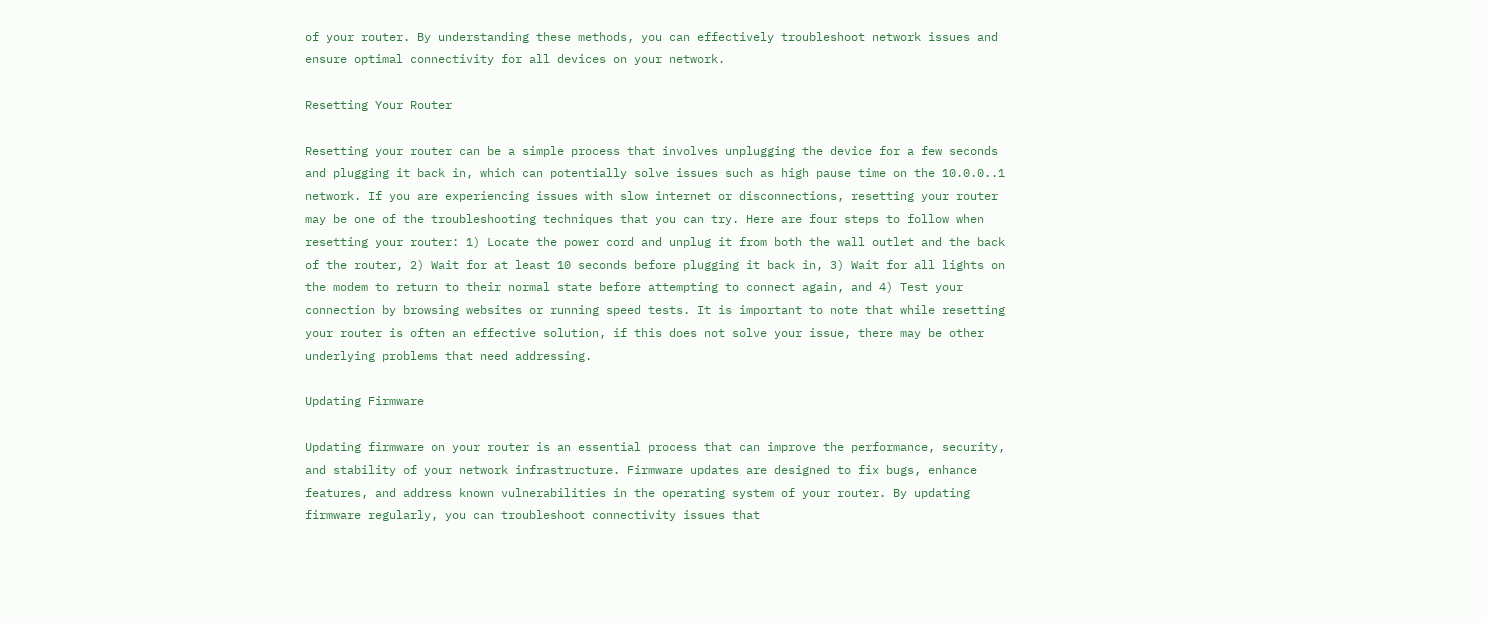of your router. By understanding these methods, you can effectively troubleshoot network issues and ensure optimal connectivity for all devices on your network.

Resetting Your Router

Resetting your router can be a simple process that involves unplugging the device for a few seconds and plugging it back in, which can potentially solve issues such as high pause time on the 10.0.0..1 network. If you are experiencing issues with slow internet or disconnections, resetting your router may be one of the troubleshooting techniques that you can try. Here are four steps to follow when resetting your router: 1) Locate the power cord and unplug it from both the wall outlet and the back of the router, 2) Wait for at least 10 seconds before plugging it back in, 3) Wait for all lights on the modem to return to their normal state before attempting to connect again, and 4) Test your connection by browsing websites or running speed tests. It is important to note that while resetting your router is often an effective solution, if this does not solve your issue, there may be other underlying problems that need addressing.

Updating Firmware

Updating firmware on your router is an essential process that can improve the performance, security, and stability of your network infrastructure. Firmware updates are designed to fix bugs, enhance features, and address known vulnerabilities in the operating system of your router. By updating firmware regularly, you can troubleshoot connectivity issues that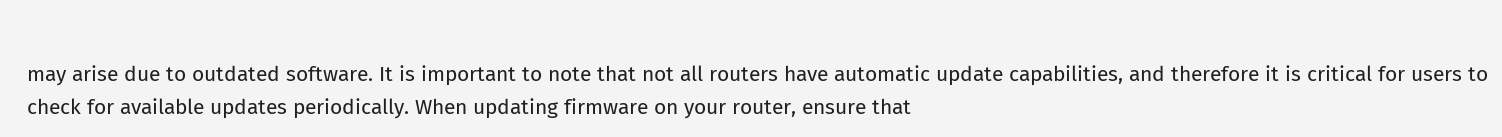may arise due to outdated software. It is important to note that not all routers have automatic update capabilities, and therefore it is critical for users to check for available updates periodically. When updating firmware on your router, ensure that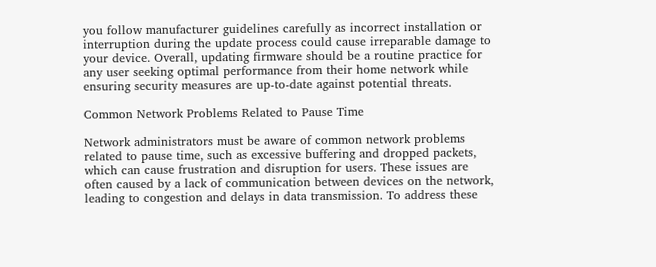you follow manufacturer guidelines carefully as incorrect installation or interruption during the update process could cause irreparable damage to your device. Overall, updating firmware should be a routine practice for any user seeking optimal performance from their home network while ensuring security measures are up-to-date against potential threats.

Common Network Problems Related to Pause Time

Network administrators must be aware of common network problems related to pause time, such as excessive buffering and dropped packets, which can cause frustration and disruption for users. These issues are often caused by a lack of communication between devices on the network, leading to congestion and delays in data transmission. To address these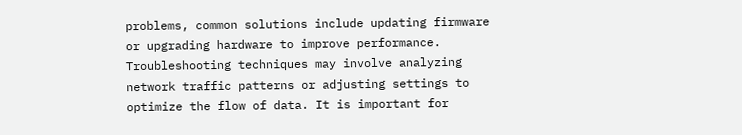problems, common solutions include updating firmware or upgrading hardware to improve performance. Troubleshooting techniques may involve analyzing network traffic patterns or adjusting settings to optimize the flow of data. It is important for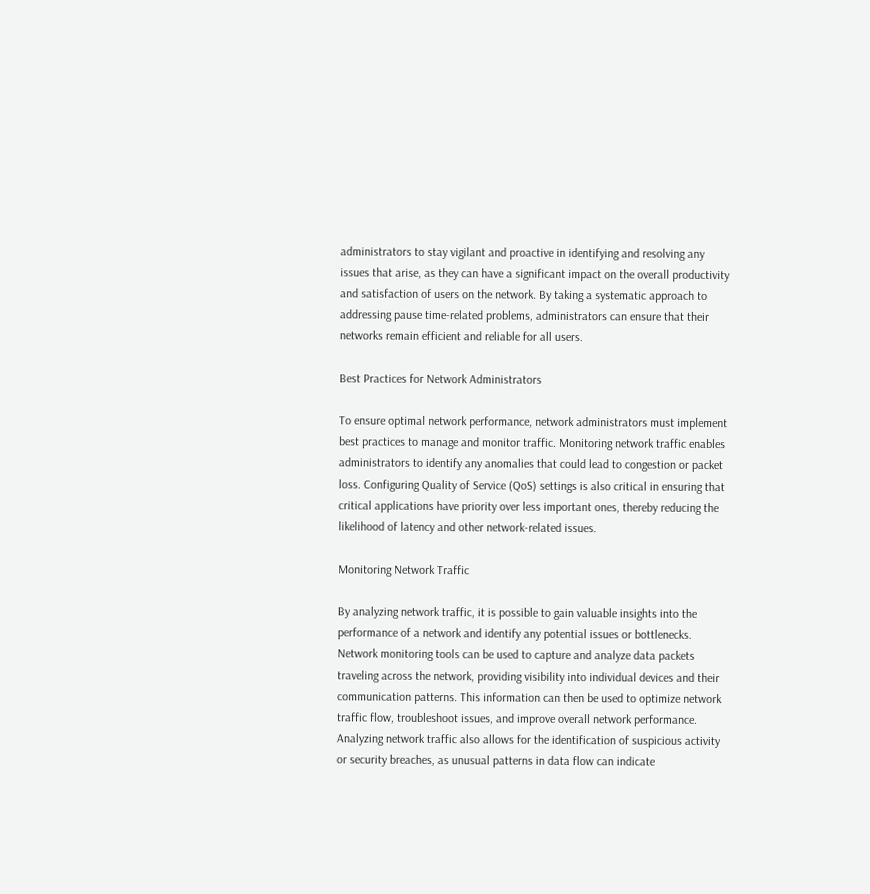administrators to stay vigilant and proactive in identifying and resolving any issues that arise, as they can have a significant impact on the overall productivity and satisfaction of users on the network. By taking a systematic approach to addressing pause time-related problems, administrators can ensure that their networks remain efficient and reliable for all users.

Best Practices for Network Administrators

To ensure optimal network performance, network administrators must implement best practices to manage and monitor traffic. Monitoring network traffic enables administrators to identify any anomalies that could lead to congestion or packet loss. Configuring Quality of Service (QoS) settings is also critical in ensuring that critical applications have priority over less important ones, thereby reducing the likelihood of latency and other network-related issues.

Monitoring Network Traffic

By analyzing network traffic, it is possible to gain valuable insights into the performance of a network and identify any potential issues or bottlenecks. Network monitoring tools can be used to capture and analyze data packets traveling across the network, providing visibility into individual devices and their communication patterns. This information can then be used to optimize network traffic flow, troubleshoot issues, and improve overall network performance. Analyzing network traffic also allows for the identification of suspicious activity or security breaches, as unusual patterns in data flow can indicate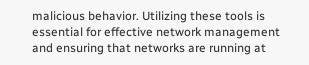malicious behavior. Utilizing these tools is essential for effective network management and ensuring that networks are running at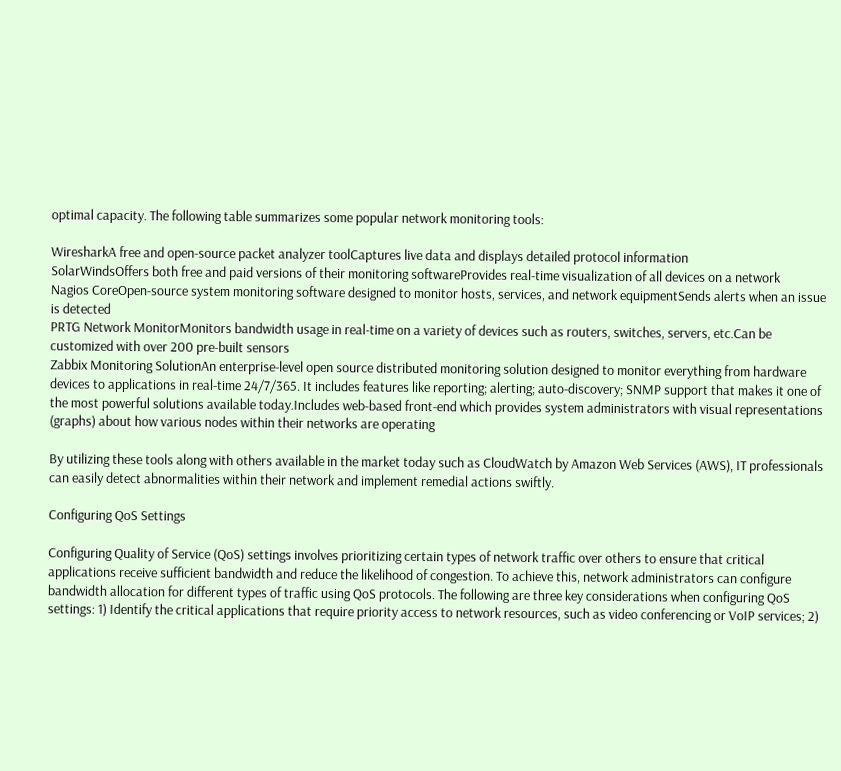optimal capacity. The following table summarizes some popular network monitoring tools:

WiresharkA free and open-source packet analyzer toolCaptures live data and displays detailed protocol information
SolarWindsOffers both free and paid versions of their monitoring softwareProvides real-time visualization of all devices on a network
Nagios CoreOpen-source system monitoring software designed to monitor hosts, services, and network equipmentSends alerts when an issue is detected
PRTG Network MonitorMonitors bandwidth usage in real-time on a variety of devices such as routers, switches, servers, etc.Can be customized with over 200 pre-built sensors
Zabbix Monitoring SolutionAn enterprise-level open source distributed monitoring solution designed to monitor everything from hardware devices to applications in real-time 24/7/365. It includes features like reporting; alerting; auto-discovery; SNMP support that makes it one of the most powerful solutions available today.Includes web-based front-end which provides system administrators with visual representations (graphs) about how various nodes within their networks are operating

By utilizing these tools along with others available in the market today such as CloudWatch by Amazon Web Services (AWS), IT professionals can easily detect abnormalities within their network and implement remedial actions swiftly.

Configuring QoS Settings

Configuring Quality of Service (QoS) settings involves prioritizing certain types of network traffic over others to ensure that critical applications receive sufficient bandwidth and reduce the likelihood of congestion. To achieve this, network administrators can configure bandwidth allocation for different types of traffic using QoS protocols. The following are three key considerations when configuring QoS settings: 1) Identify the critical applications that require priority access to network resources, such as video conferencing or VoIP services; 2)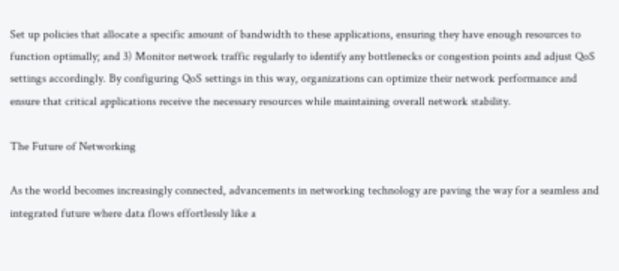Set up policies that allocate a specific amount of bandwidth to these applications, ensuring they have enough resources to function optimally; and 3) Monitor network traffic regularly to identify any bottlenecks or congestion points and adjust QoS settings accordingly. By configuring QoS settings in this way, organizations can optimize their network performance and ensure that critical applications receive the necessary resources while maintaining overall network stability.

The Future of Networking

As the world becomes increasingly connected, advancements in networking technology are paving the way for a seamless and integrated future where data flows effortlessly like a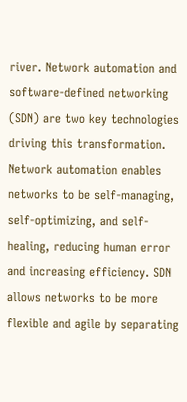river. Network automation and software-defined networking (SDN) are two key technologies driving this transformation. Network automation enables networks to be self-managing, self-optimizing, and self-healing, reducing human error and increasing efficiency. SDN allows networks to be more flexible and agile by separating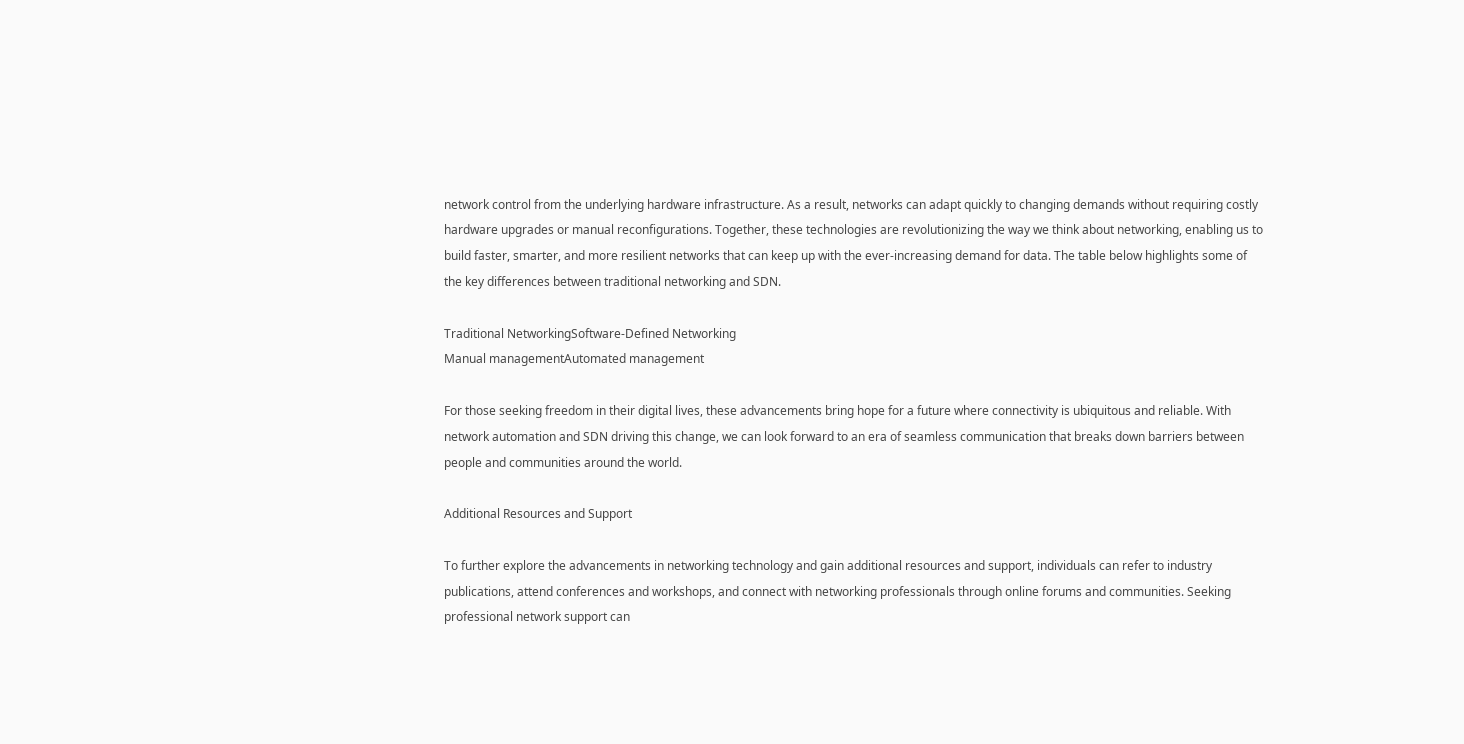network control from the underlying hardware infrastructure. As a result, networks can adapt quickly to changing demands without requiring costly hardware upgrades or manual reconfigurations. Together, these technologies are revolutionizing the way we think about networking, enabling us to build faster, smarter, and more resilient networks that can keep up with the ever-increasing demand for data. The table below highlights some of the key differences between traditional networking and SDN.

Traditional NetworkingSoftware-Defined Networking
Manual managementAutomated management

For those seeking freedom in their digital lives, these advancements bring hope for a future where connectivity is ubiquitous and reliable. With network automation and SDN driving this change, we can look forward to an era of seamless communication that breaks down barriers between people and communities around the world.

Additional Resources and Support

To further explore the advancements in networking technology and gain additional resources and support, individuals can refer to industry publications, attend conferences and workshops, and connect with networking professionals through online forums and communities. Seeking professional network support can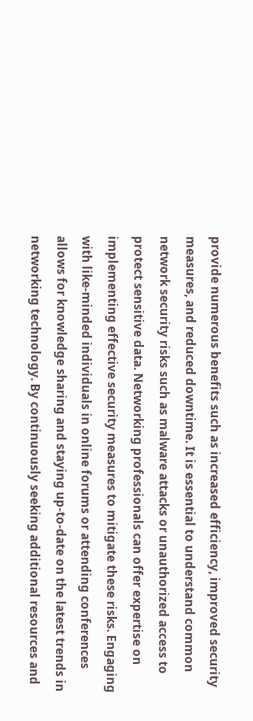provide numerous benefits such as increased efficiency, improved security measures, and reduced downtime. It is essential to understand common network security risks such as malware attacks or unauthorized access to protect sensitive data. Networking professionals can offer expertise on implementing effective security measures to mitigate these risks. Engaging with like-minded individuals in online forums or attending conferences allows for knowledge sharing and staying up-to-date on the latest trends in networking technology. By continuously seeking additional resources and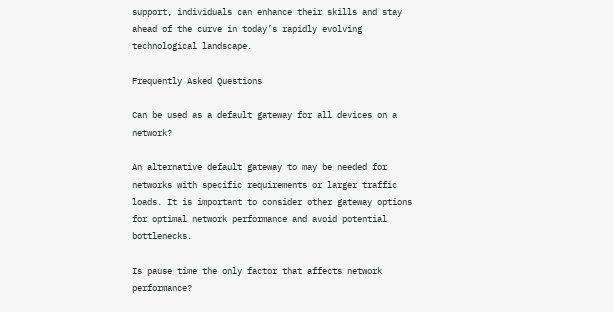support, individuals can enhance their skills and stay ahead of the curve in today’s rapidly evolving technological landscape.

Frequently Asked Questions

Can be used as a default gateway for all devices on a network?

An alternative default gateway to may be needed for networks with specific requirements or larger traffic loads. It is important to consider other gateway options for optimal network performance and avoid potential bottlenecks.

Is pause time the only factor that affects network performance?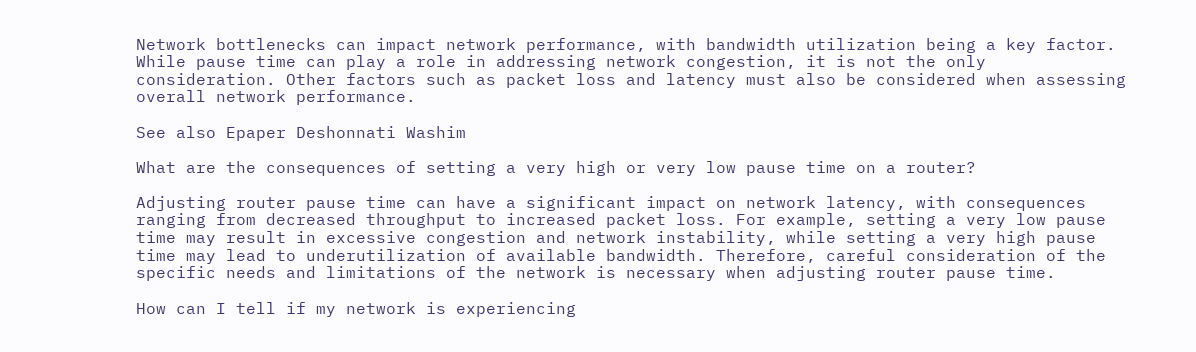Network bottlenecks can impact network performance, with bandwidth utilization being a key factor. While pause time can play a role in addressing network congestion, it is not the only consideration. Other factors such as packet loss and latency must also be considered when assessing overall network performance.

See also Epaper Deshonnati Washim

What are the consequences of setting a very high or very low pause time on a router?

Adjusting router pause time can have a significant impact on network latency, with consequences ranging from decreased throughput to increased packet loss. For example, setting a very low pause time may result in excessive congestion and network instability, while setting a very high pause time may lead to underutilization of available bandwidth. Therefore, careful consideration of the specific needs and limitations of the network is necessary when adjusting router pause time.

How can I tell if my network is experiencing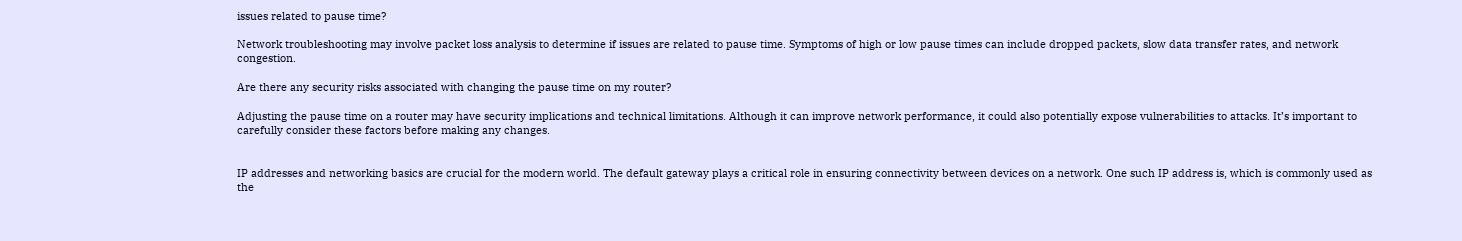issues related to pause time?

Network troubleshooting may involve packet loss analysis to determine if issues are related to pause time. Symptoms of high or low pause times can include dropped packets, slow data transfer rates, and network congestion.

Are there any security risks associated with changing the pause time on my router?

Adjusting the pause time on a router may have security implications and technical limitations. Although it can improve network performance, it could also potentially expose vulnerabilities to attacks. It’s important to carefully consider these factors before making any changes.


IP addresses and networking basics are crucial for the modern world. The default gateway plays a critical role in ensuring connectivity between devices on a network. One such IP address is, which is commonly used as the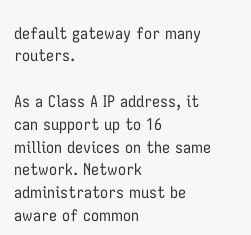default gateway for many routers.

As a Class A IP address, it can support up to 16 million devices on the same network. Network administrators must be aware of common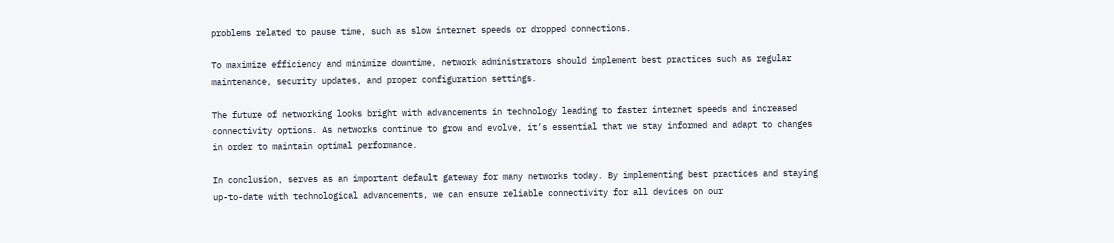problems related to pause time, such as slow internet speeds or dropped connections.

To maximize efficiency and minimize downtime, network administrators should implement best practices such as regular maintenance, security updates, and proper configuration settings.

The future of networking looks bright with advancements in technology leading to faster internet speeds and increased connectivity options. As networks continue to grow and evolve, it’s essential that we stay informed and adapt to changes in order to maintain optimal performance.

In conclusion, serves as an important default gateway for many networks today. By implementing best practices and staying up-to-date with technological advancements, we can ensure reliable connectivity for all devices on our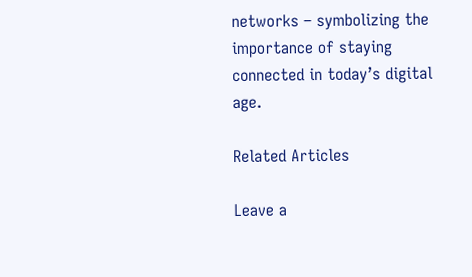networks – symbolizing the importance of staying connected in today’s digital age.

Related Articles

Leave a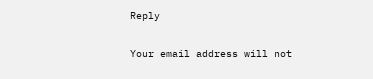Reply

Your email address will not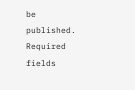be published. Required fields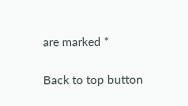are marked *

Back to top button